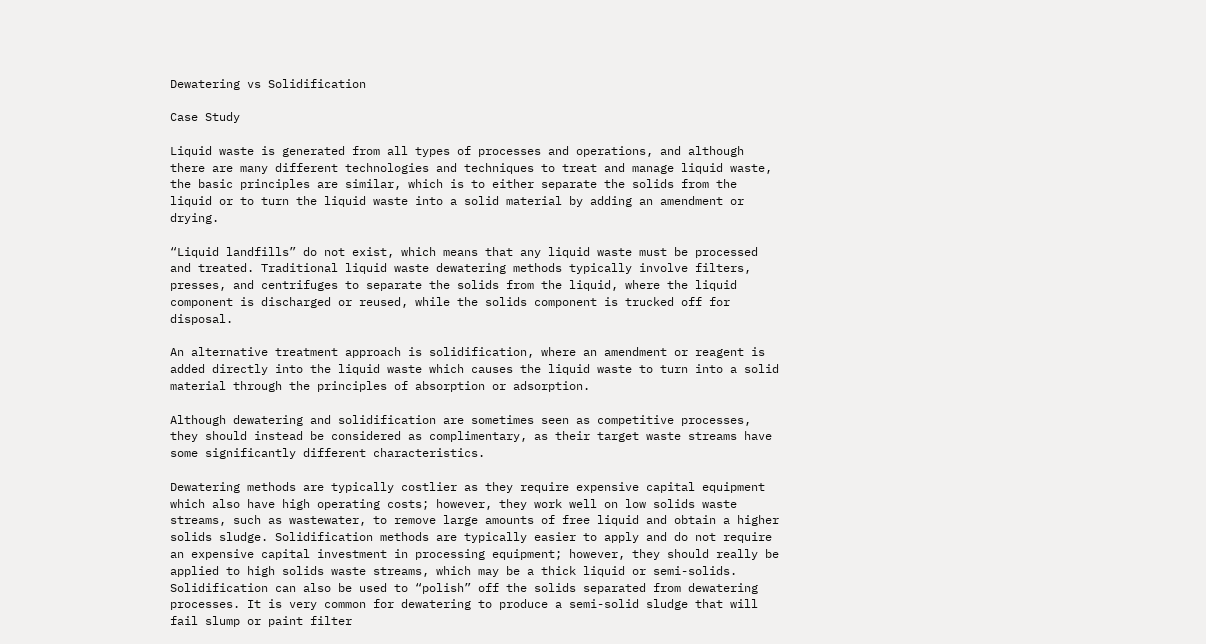Dewatering vs Solidification

Case Study

Liquid waste is generated from all types of processes and operations, and although there are many different technologies and techniques to treat and manage liquid waste, the basic principles are similar, which is to either separate the solids from the liquid or to turn the liquid waste into a solid material by adding an amendment or drying.

“Liquid landfills” do not exist, which means that any liquid waste must be processed and treated. Traditional liquid waste dewatering methods typically involve filters, presses, and centrifuges to separate the solids from the liquid, where the liquid component is discharged or reused, while the solids component is trucked off for disposal.

An alternative treatment approach is solidification, where an amendment or reagent is added directly into the liquid waste which causes the liquid waste to turn into a solid material through the principles of absorption or adsorption.

Although dewatering and solidification are sometimes seen as competitive processes, they should instead be considered as complimentary, as their target waste streams have some significantly different characteristics.

Dewatering methods are typically costlier as they require expensive capital equipment which also have high operating costs; however, they work well on low solids waste streams, such as wastewater, to remove large amounts of free liquid and obtain a higher solids sludge. Solidification methods are typically easier to apply and do not require an expensive capital investment in processing equipment; however, they should really be applied to high solids waste streams, which may be a thick liquid or semi-solids. Solidification can also be used to “polish” off the solids separated from dewatering processes. It is very common for dewatering to produce a semi-solid sludge that will fail slump or paint filter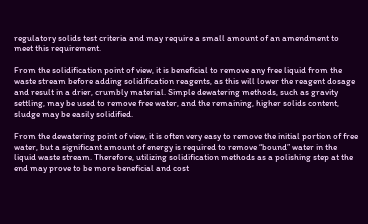regulatory solids test criteria and may require a small amount of an amendment to meet this requirement.

From the solidification point of view, it is beneficial to remove any free liquid from the waste stream before adding solidification reagents, as this will lower the reagent dosage and result in a drier, crumbly material. Simple dewatering methods, such as gravity settling, may be used to remove free water, and the remaining, higher solids content, sludge may be easily solidified.

From the dewatering point of view, it is often very easy to remove the initial portion of free water, but a significant amount of energy is required to remove “bound” water in the liquid waste stream. Therefore, utilizing solidification methods as a polishing step at the end may prove to be more beneficial and cost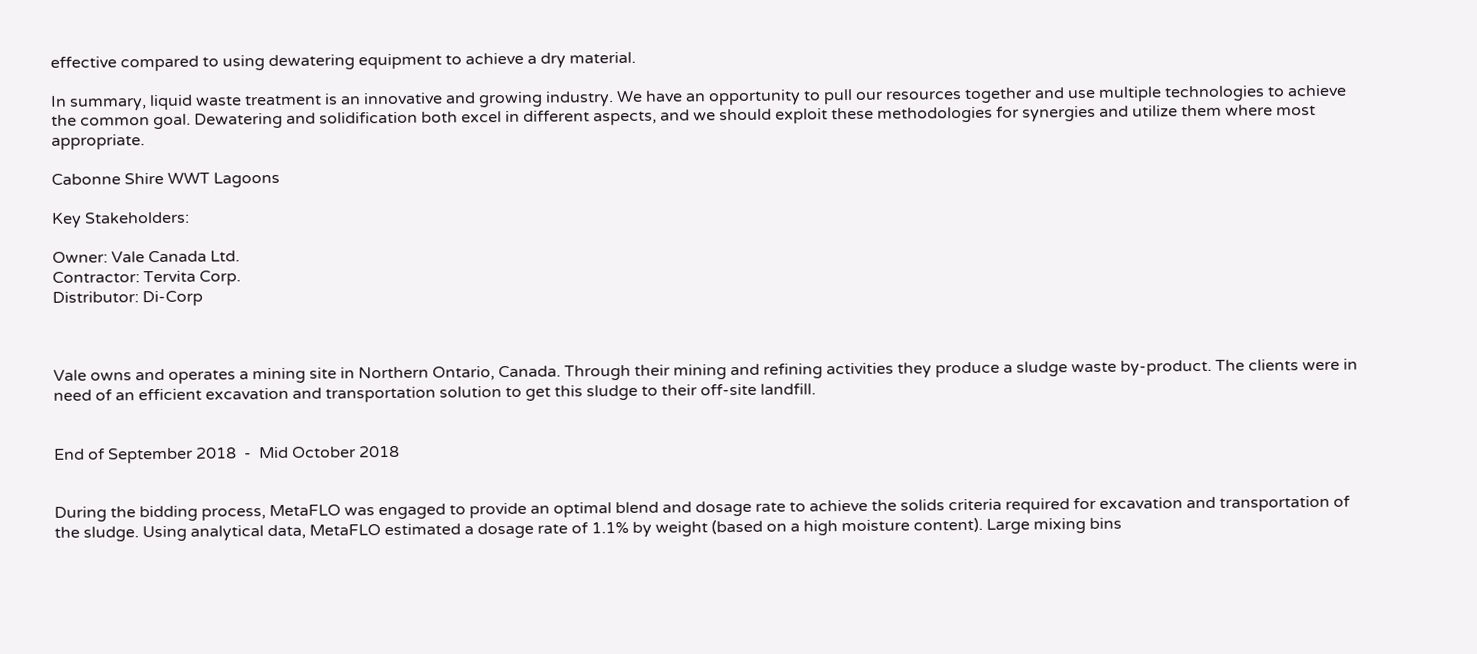effective compared to using dewatering equipment to achieve a dry material.

In summary, liquid waste treatment is an innovative and growing industry. We have an opportunity to pull our resources together and use multiple technologies to achieve the common goal. Dewatering and solidification both excel in different aspects, and we should exploit these methodologies for synergies and utilize them where most appropriate.

Cabonne Shire WWT Lagoons

Key Stakeholders:

Owner: Vale Canada Ltd.
Contractor: Tervita Corp.
Distributor: Di-Corp



Vale owns and operates a mining site in Northern Ontario, Canada. Through their mining and refining activities they produce a sludge waste by-product. The clients were in need of an efficient excavation and transportation solution to get this sludge to their off-site landfill.


End of September 2018  -  Mid October 2018


During the bidding process, MetaFLO was engaged to provide an optimal blend and dosage rate to achieve the solids criteria required for excavation and transportation of the sludge. Using analytical data, MetaFLO estimated a dosage rate of 1.1% by weight (based on a high moisture content). Large mixing bins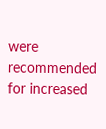were recommended for increased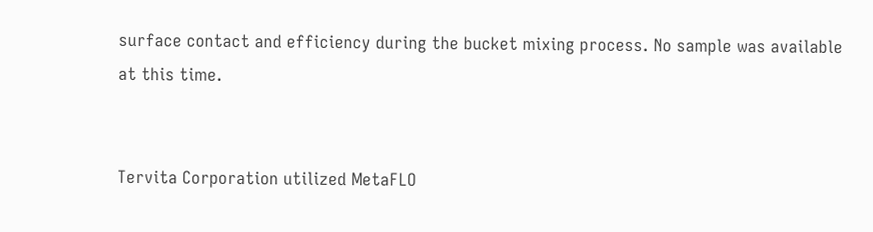surface contact and efficiency during the bucket mixing process. No sample was available at this time.


Tervita Corporation utilized MetaFLO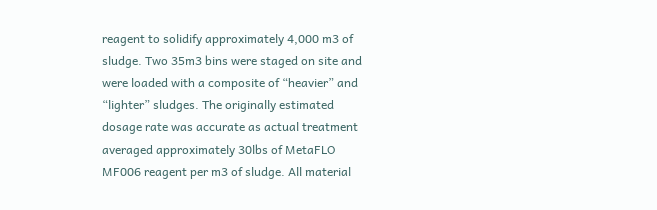reagent to solidify approximately 4,000 m3 of sludge. Two 35m3 bins were staged on site and were loaded with a composite of “heavier” and “lighter” sludges. The originally estimated dosage rate was accurate as actual treatment averaged approximately 30lbs of MetaFLO MF006 reagent per m3 of sludge. All material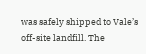was safely shipped to Vale’s off-site landfill. The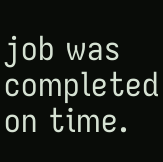job was completed on time.